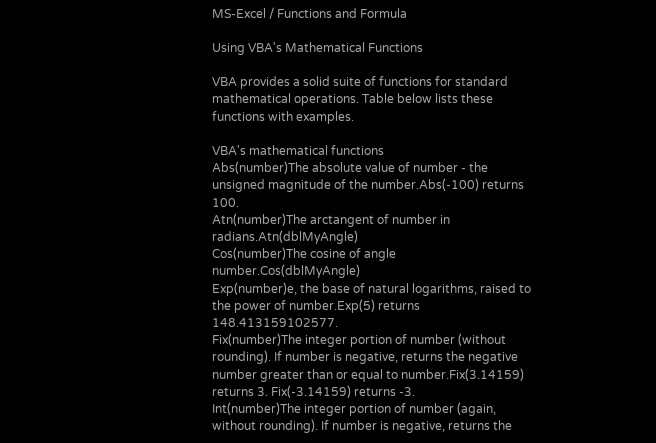MS-Excel / Functions and Formula

Using VBA's Mathematical Functions

VBA provides a solid suite of functions for standard mathematical operations. Table below lists these functions with examples.

VBA's mathematical functions
Abs(number)The absolute value of number - the unsigned magnitude of the number.Abs(-100) returns 100.
Atn(number)The arctangent of number in radians.Atn(dblMyAngle)
Cos(number)The cosine of angle number.Cos(dblMyAngle)
Exp(number)e, the base of natural logarithms, raised to the power of number.Exp(5) returns 148.413159102577.
Fix(number)The integer portion of number (without rounding). If number is negative, returns the negative number greater than or equal to number.Fix(3.14159) returns 3. Fix(-3.14159) returns -3.
Int(number)The integer portion of number (again, without rounding). If number is negative, returns the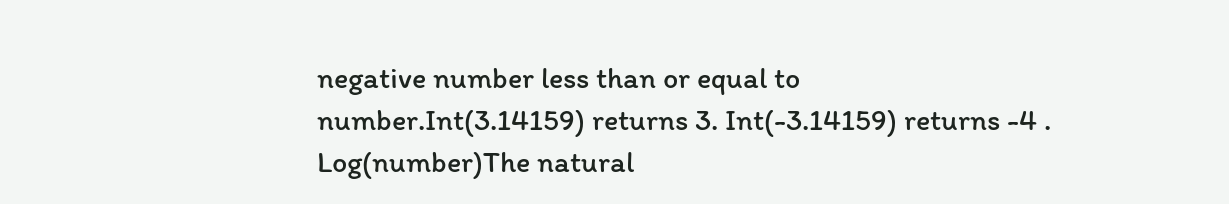negative number less than or equal to number.Int(3.14159) returns 3. Int(-3.14159) returns -4 .
Log(number)The natural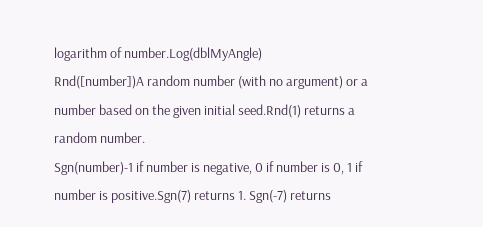logarithm of number.Log(dblMyAngle)
Rnd([number])A random number (with no argument) or a number based on the given initial seed.Rnd(1) returns a random number.
Sgn(number)-1 if number is negative, 0 if number is 0, 1 if number is positive.Sgn(7) returns 1. Sgn(-7) returns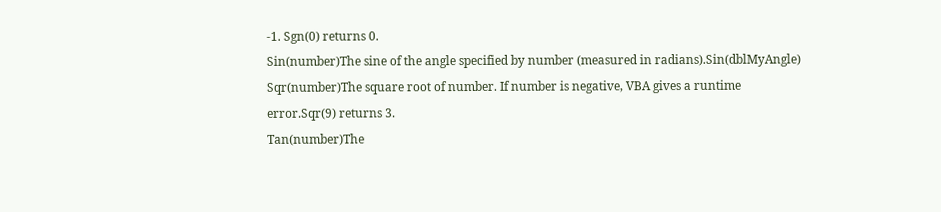-1. Sgn(0) returns 0.
Sin(number)The sine of the angle specified by number (measured in radians).Sin(dblMyAngle)
Sqr(number)The square root of number. If number is negative, VBA gives a runtime error.Sqr(9) returns 3.
Tan(number)The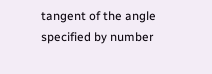tangent of the angle specified by number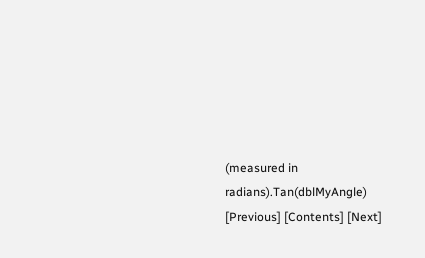(measured in radians).Tan(dblMyAngle)
[Previous] [Contents] [Next]